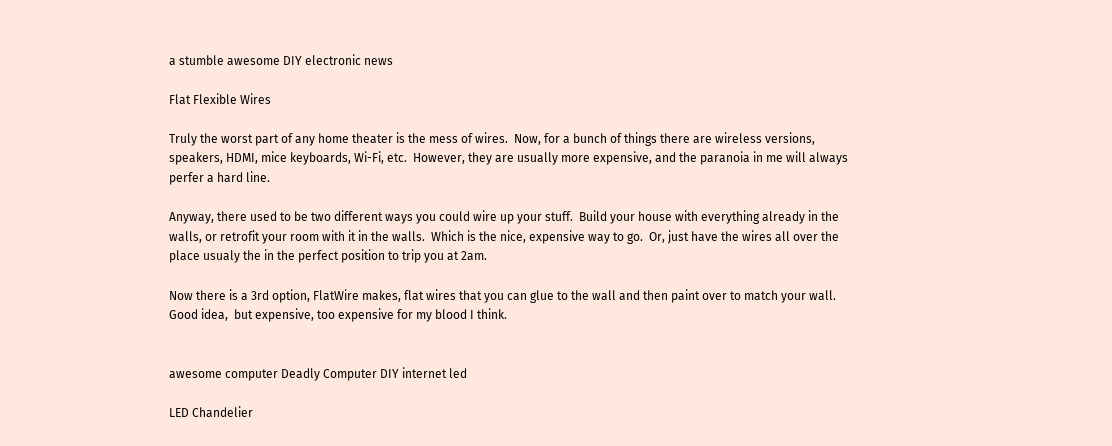a stumble awesome DIY electronic news

Flat Flexible Wires

Truly the worst part of any home theater is the mess of wires.  Now, for a bunch of things there are wireless versions, speakers, HDMI, mice keyboards, Wi-Fi, etc.  However, they are usually more expensive, and the paranoia in me will always perfer a hard line.

Anyway, there used to be two different ways you could wire up your stuff.  Build your house with everything already in the walls, or retrofit your room with it in the walls.  Which is the nice, expensive way to go.  Or, just have the wires all over the place usualy the in the perfect position to trip you at 2am.

Now there is a 3rd option, FlatWire makes, flat wires that you can glue to the wall and then paint over to match your wall.  Good idea,  but expensive, too expensive for my blood I think.


awesome computer Deadly Computer DIY internet led

LED Chandelier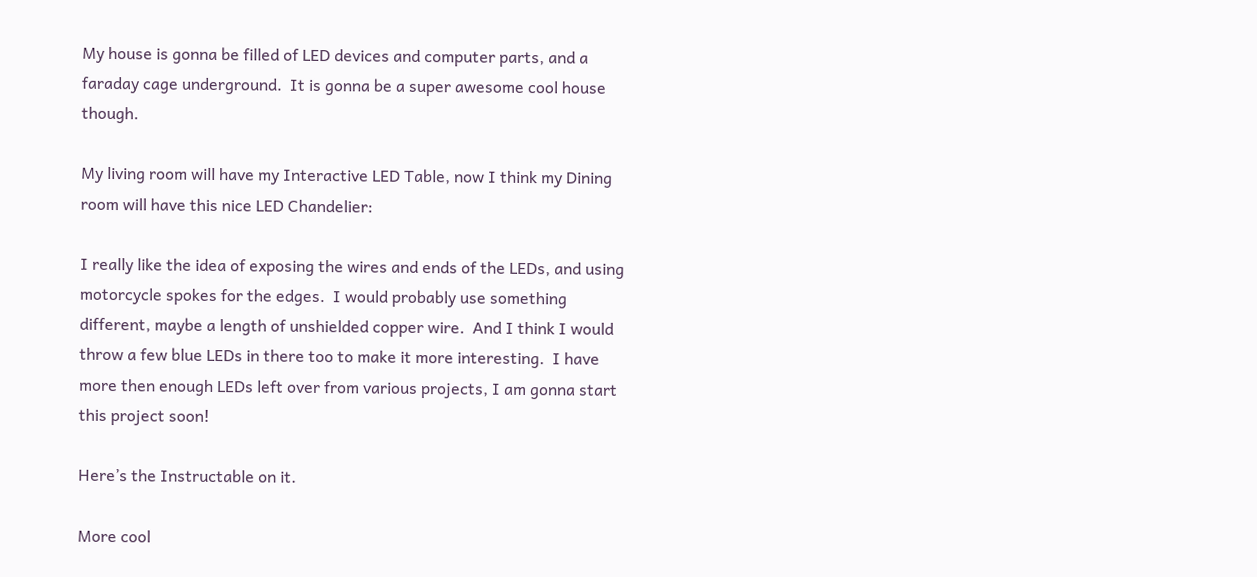My house is gonna be filled of LED devices and computer parts, and a faraday cage underground.  It is gonna be a super awesome cool house though.

My living room will have my Interactive LED Table, now I think my Dining room will have this nice LED Chandelier:

I really like the idea of exposing the wires and ends of the LEDs, and using motorcycle spokes for the edges.  I would probably use something different, maybe a length of unshielded copper wire.  And I think I would throw a few blue LEDs in there too to make it more interesting.  I have more then enough LEDs left over from various projects, I am gonna start this project soon!

Here’s the Instructable on it.

More cool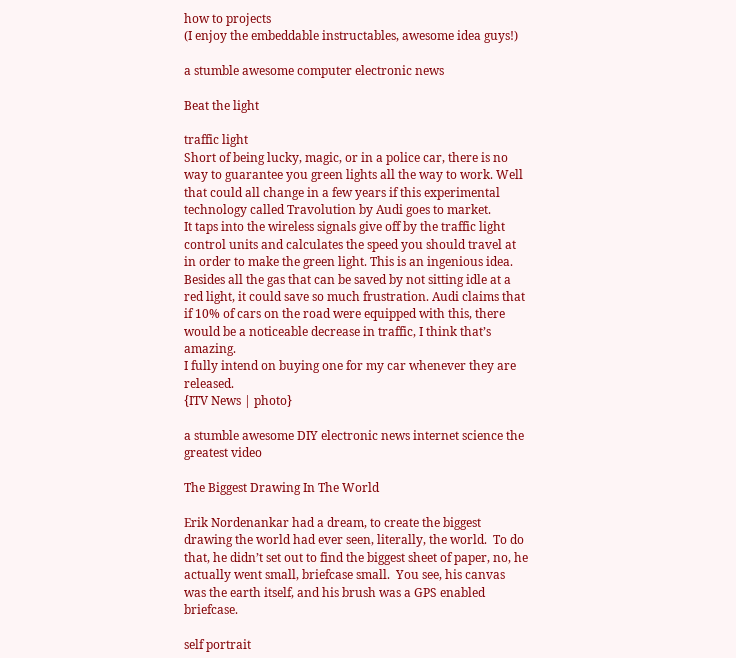how to projects
(I enjoy the embeddable instructables, awesome idea guys!)

a stumble awesome computer electronic news

Beat the light

traffic light
Short of being lucky, magic, or in a police car, there is no way to guarantee you green lights all the way to work. Well that could all change in a few years if this experimental technology called Travolution by Audi goes to market.
It taps into the wireless signals give off by the traffic light control units and calculates the speed you should travel at in order to make the green light. This is an ingenious idea. Besides all the gas that can be saved by not sitting idle at a red light, it could save so much frustration. Audi claims that if 10% of cars on the road were equipped with this, there would be a noticeable decrease in traffic, I think that’s amazing.
I fully intend on buying one for my car whenever they are released.
{ITV News | photo}

a stumble awesome DIY electronic news internet science the greatest video

The Biggest Drawing In The World

Erik Nordenankar had a dream, to create the biggest drawing the world had ever seen, literally, the world.  To do that, he didn’t set out to find the biggest sheet of paper, no, he actually went small, briefcase small.  You see, his canvas was the earth itself, and his brush was a GPS enabled briefcase.

self portrait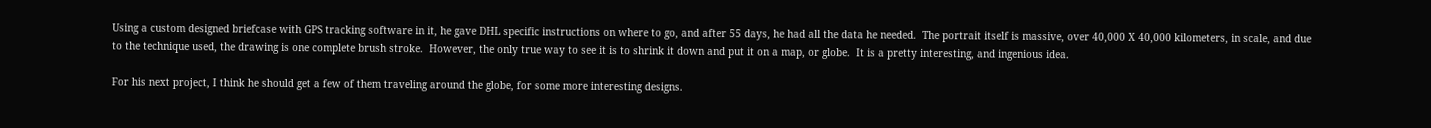Using a custom designed briefcase with GPS tracking software in it, he gave DHL specific instructions on where to go, and after 55 days, he had all the data he needed.  The portrait itself is massive, over 40,000 X 40,000 kilometers, in scale, and due to the technique used, the drawing is one complete brush stroke.  However, the only true way to see it is to shrink it down and put it on a map, or globe.  It is a pretty interesting, and ingenious idea.

For his next project, I think he should get a few of them traveling around the globe, for some more interesting designs.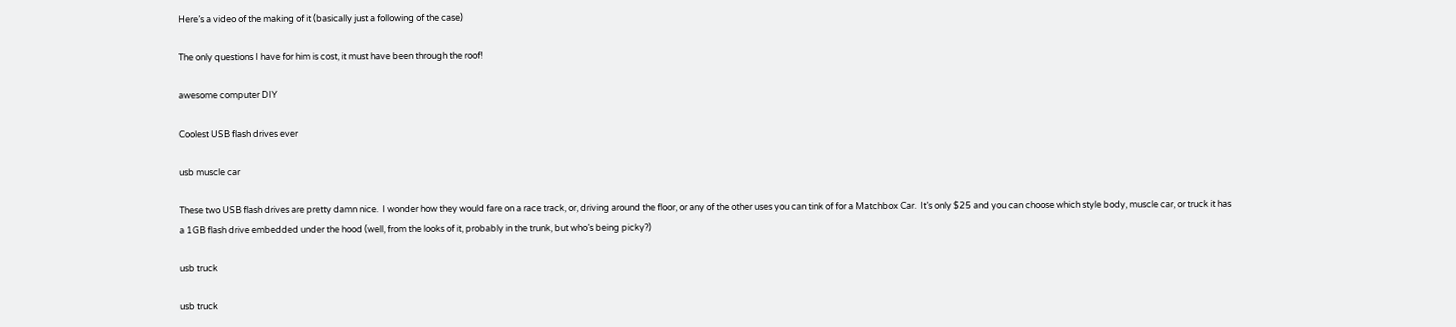Here’s a video of the making of it (basically just a following of the case)

The only questions I have for him is cost, it must have been through the roof!

awesome computer DIY

Coolest USB flash drives ever

usb muscle car

These two USB flash drives are pretty damn nice.  I wonder how they would fare on a race track, or, driving around the floor, or any of the other uses you can tink of for a Matchbox Car.  It’s only $25 and you can choose which style body, muscle car, or truck it has a 1GB flash drive embedded under the hood (well, from the looks of it, probably in the trunk, but who’s being picky?)

usb truck

usb truck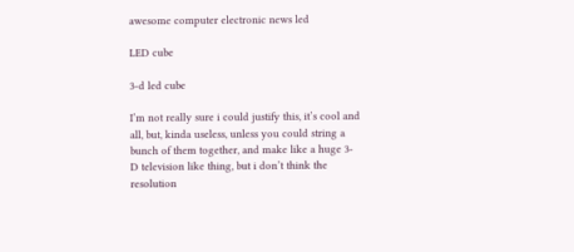awesome computer electronic news led

LED cube

3-d led cube

I’m not really sure i could justify this, it’s cool and all, but, kinda useless, unless you could string a bunch of them together, and make like a huge 3-D television like thing, but i don’t think the resolution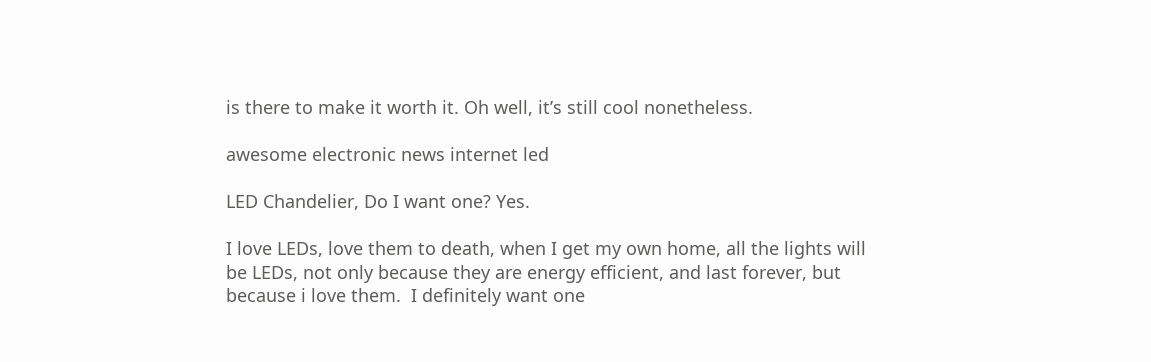is there to make it worth it. Oh well, it’s still cool nonetheless.

awesome electronic news internet led

LED Chandelier, Do I want one? Yes.

I love LEDs, love them to death, when I get my own home, all the lights will be LEDs, not only because they are energy efficient, and last forever, but because i love them.  I definitely want one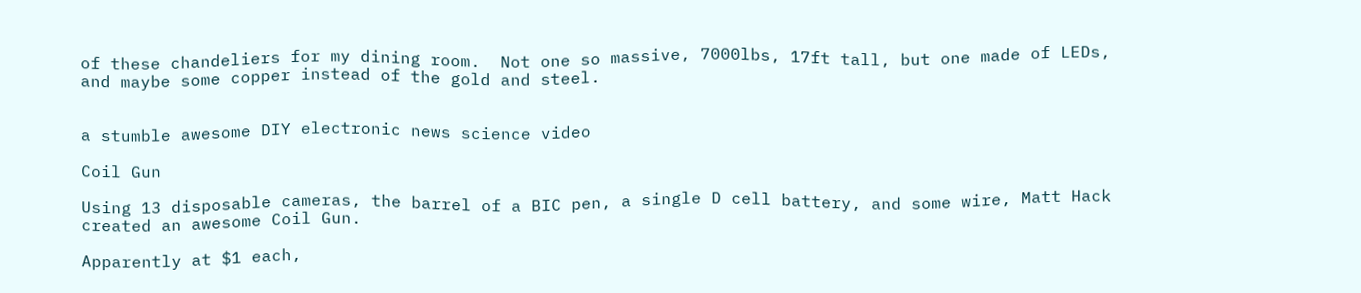of these chandeliers for my dining room.  Not one so massive, 7000lbs, 17ft tall, but one made of LEDs, and maybe some copper instead of the gold and steel.


a stumble awesome DIY electronic news science video

Coil Gun

Using 13 disposable cameras, the barrel of a BIC pen, a single D cell battery, and some wire, Matt Hack created an awesome Coil Gun.

Apparently at $1 each,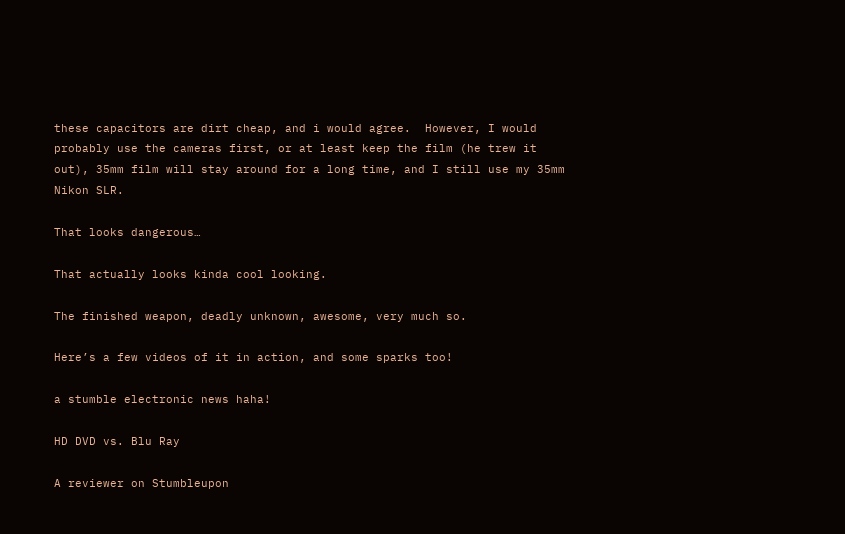these capacitors are dirt cheap, and i would agree.  However, I would probably use the cameras first, or at least keep the film (he trew it out), 35mm film will stay around for a long time, and I still use my 35mm Nikon SLR.

That looks dangerous…

That actually looks kinda cool looking.

The finished weapon, deadly unknown, awesome, very much so.

Here’s a few videos of it in action, and some sparks too!

a stumble electronic news haha!

HD DVD vs. Blu Ray

A reviewer on Stumbleupon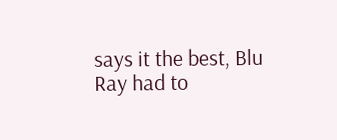says it the best, Blu Ray had to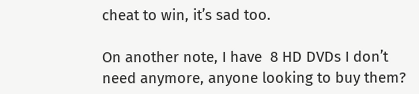cheat to win, it’s sad too.

On another note, I have  8 HD DVDs I don’t need anymore, anyone looking to buy them?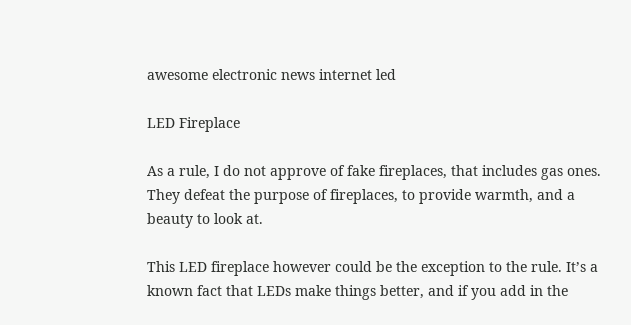awesome electronic news internet led

LED Fireplace

As a rule, I do not approve of fake fireplaces, that includes gas ones. They defeat the purpose of fireplaces, to provide warmth, and a beauty to look at.

This LED fireplace however could be the exception to the rule. It’s a known fact that LEDs make things better, and if you add in the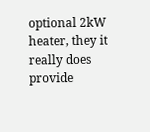optional 2kW heater, they it really does provide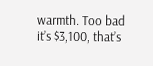warmth. Too bad it’s $3,100, that’s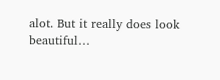alot. But it really does look beautiful…